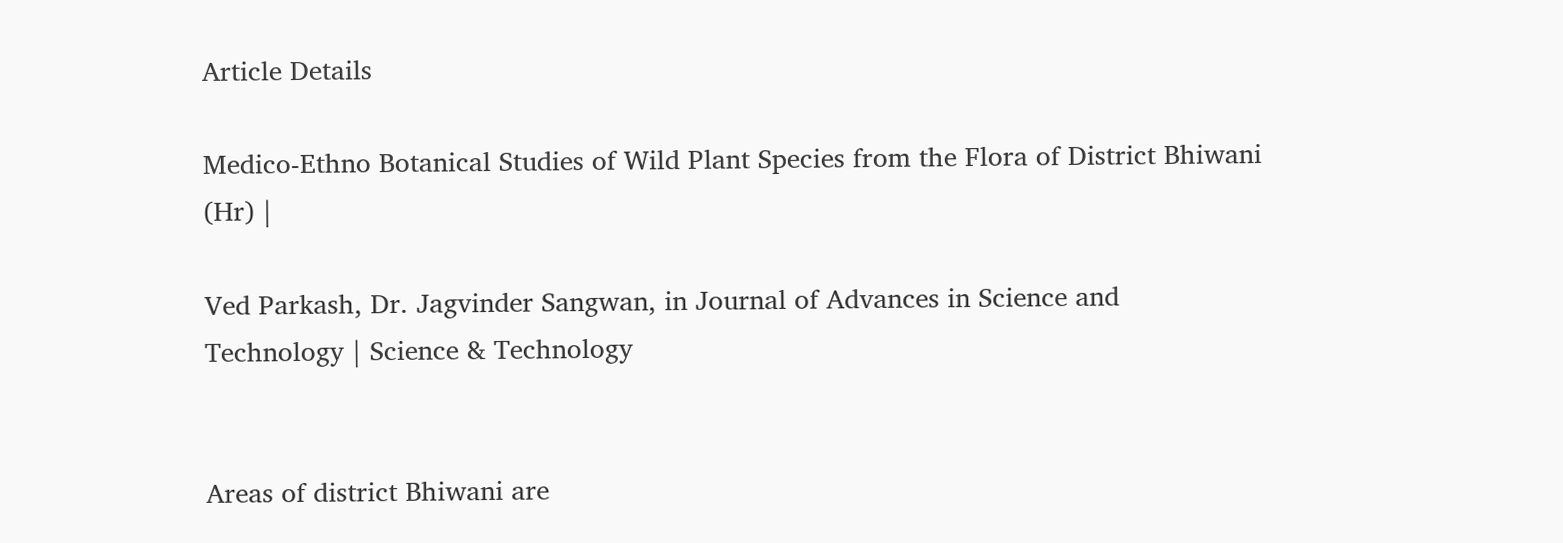Article Details

Medico-Ethno Botanical Studies of Wild Plant Species from the Flora of District Bhiwani (Hr) |

Ved Parkash, Dr. Jagvinder Sangwan, in Journal of Advances in Science and Technology | Science & Technology


Areas of district Bhiwani are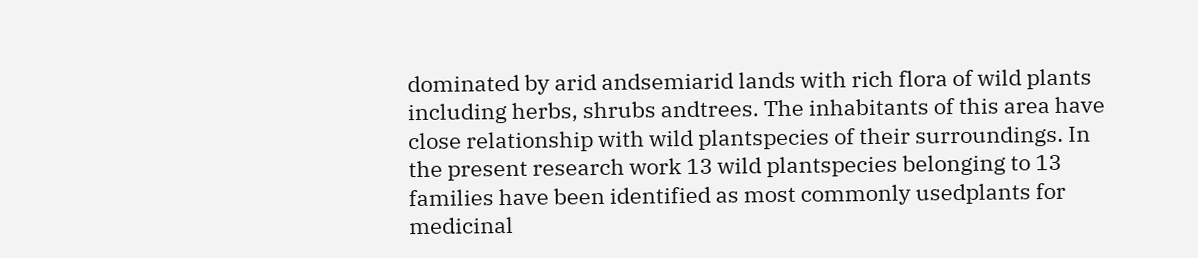dominated by arid andsemiarid lands with rich flora of wild plants including herbs, shrubs andtrees. The inhabitants of this area have close relationship with wild plantspecies of their surroundings. In the present research work 13 wild plantspecies belonging to 13 families have been identified as most commonly usedplants for medicinal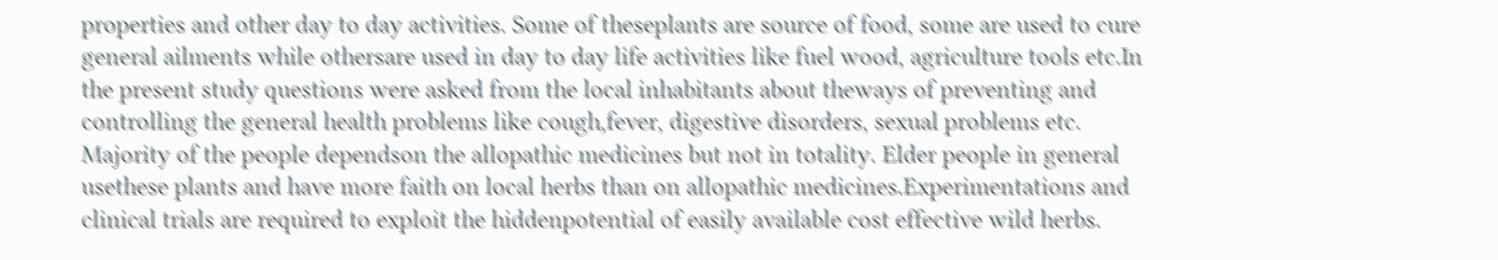properties and other day to day activities. Some of theseplants are source of food, some are used to cure general ailments while othersare used in day to day life activities like fuel wood, agriculture tools etc.In the present study questions were asked from the local inhabitants about theways of preventing and controlling the general health problems like cough,fever, digestive disorders, sexual problems etc. Majority of the people dependson the allopathic medicines but not in totality. Elder people in general usethese plants and have more faith on local herbs than on allopathic medicines.Experimentations and clinical trials are required to exploit the hiddenpotential of easily available cost effective wild herbs.